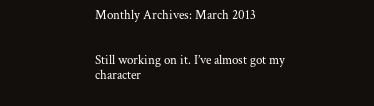Monthly Archives: March 2013


Still working on it. I’ve almost got my character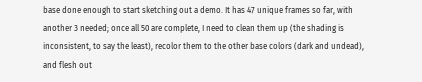base done enough to start sketching out a demo. It has 47 unique frames so far, with another 3 needed; once all 50 are complete, I need to clean them up (the shading is inconsistent, to say the least), recolor them to the other base colors (dark and undead), and flesh out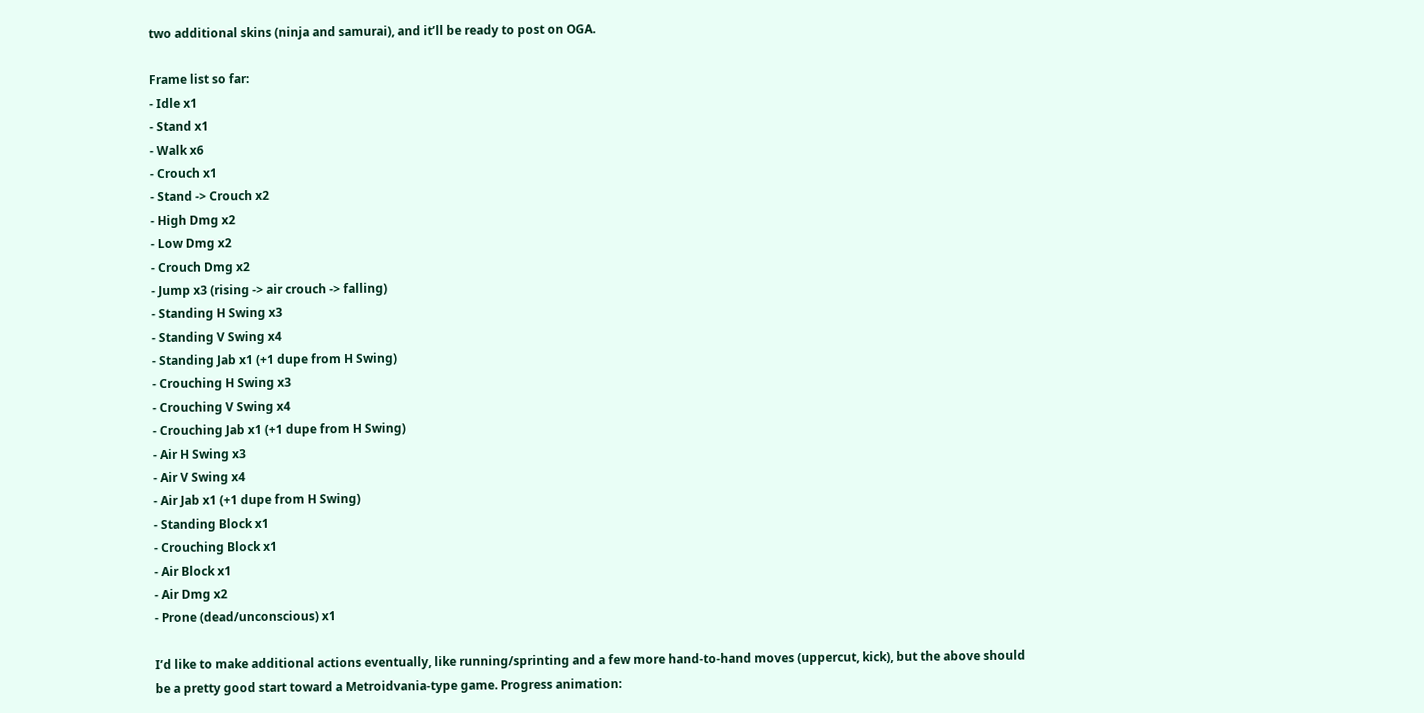two additional skins (ninja and samurai), and it’ll be ready to post on OGA.

Frame list so far:
- Idle x1
- Stand x1
- Walk x6
- Crouch x1
- Stand -> Crouch x2
- High Dmg x2
- Low Dmg x2
- Crouch Dmg x2
- Jump x3 (rising -> air crouch -> falling)
- Standing H Swing x3
- Standing V Swing x4
- Standing Jab x1 (+1 dupe from H Swing)
- Crouching H Swing x3
- Crouching V Swing x4
- Crouching Jab x1 (+1 dupe from H Swing)
- Air H Swing x3
- Air V Swing x4
- Air Jab x1 (+1 dupe from H Swing)
- Standing Block x1
- Crouching Block x1
- Air Block x1
- Air Dmg x2
- Prone (dead/unconscious) x1

I’d like to make additional actions eventually, like running/sprinting and a few more hand-to-hand moves (uppercut, kick), but the above should be a pretty good start toward a Metroidvania-type game. Progress animation: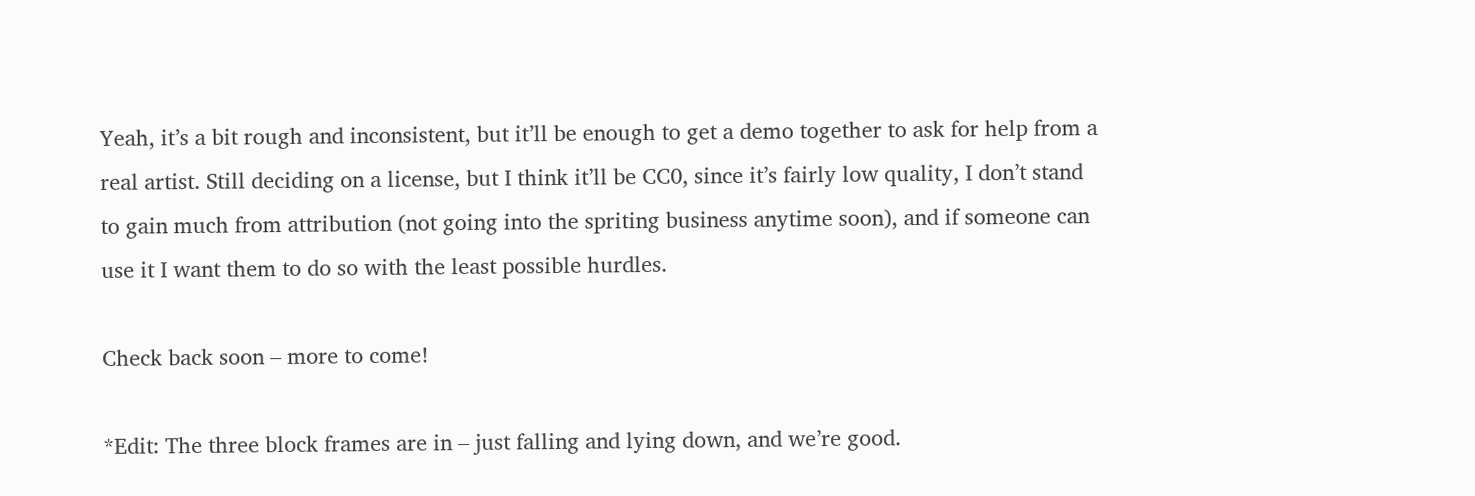Yeah, it’s a bit rough and inconsistent, but it’ll be enough to get a demo together to ask for help from a real artist. Still deciding on a license, but I think it’ll be CC0, since it’s fairly low quality, I don’t stand to gain much from attribution (not going into the spriting business anytime soon), and if someone can use it I want them to do so with the least possible hurdles.

Check back soon – more to come!

*Edit: The three block frames are in – just falling and lying down, and we’re good.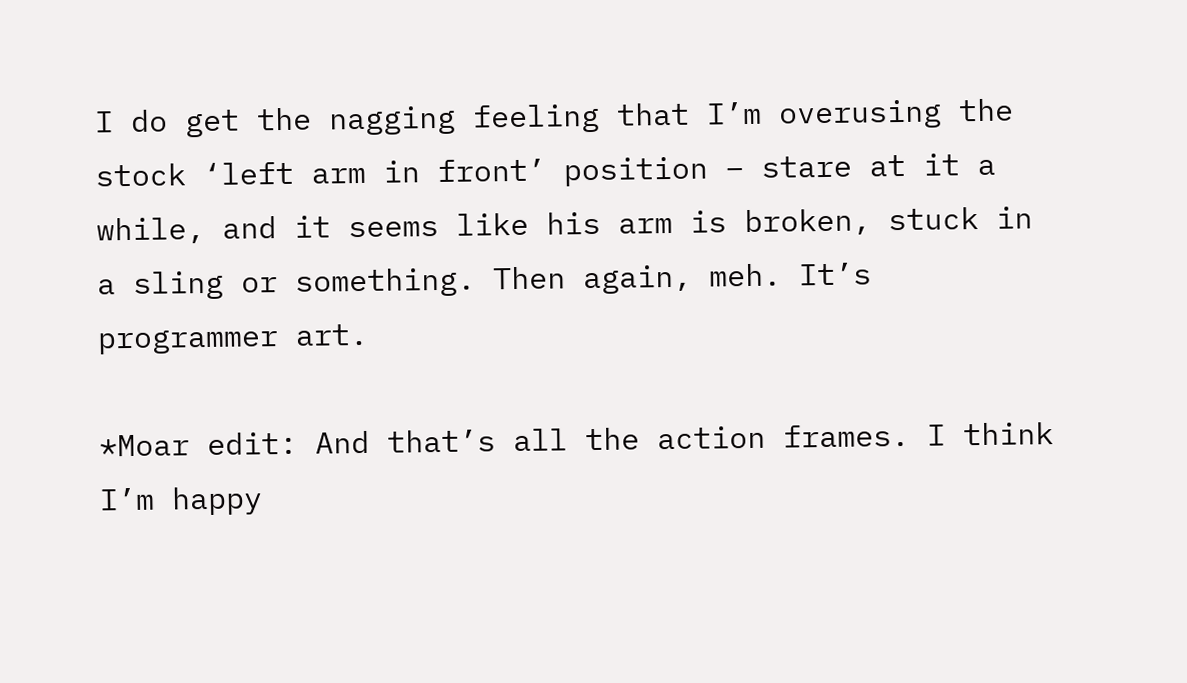I do get the nagging feeling that I’m overusing the stock ‘left arm in front’ position – stare at it a while, and it seems like his arm is broken, stuck in a sling or something. Then again, meh. It’s programmer art.

*Moar edit: And that’s all the action frames. I think I’m happy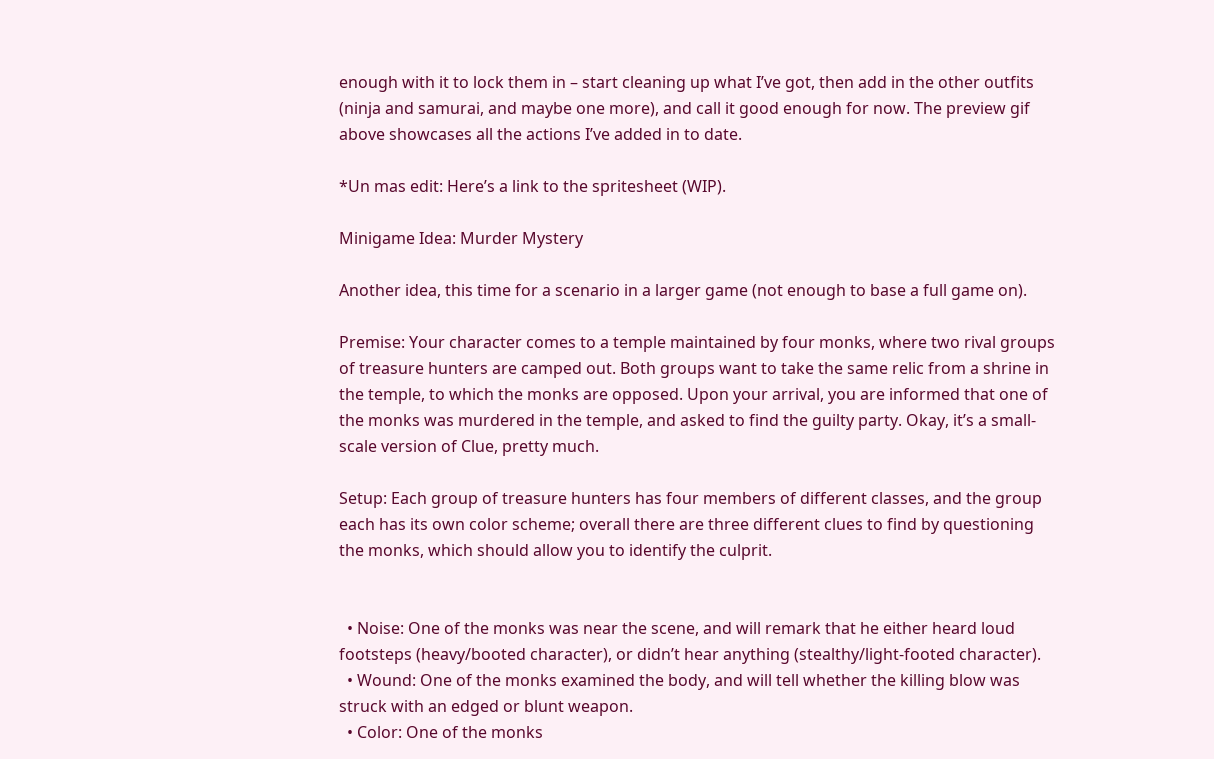enough with it to lock them in – start cleaning up what I’ve got, then add in the other outfits (ninja and samurai, and maybe one more), and call it good enough for now. The preview gif above showcases all the actions I’ve added in to date.

*Un mas edit: Here’s a link to the spritesheet (WIP).

Minigame Idea: Murder Mystery

Another idea, this time for a scenario in a larger game (not enough to base a full game on).

Premise: Your character comes to a temple maintained by four monks, where two rival groups of treasure hunters are camped out. Both groups want to take the same relic from a shrine in the temple, to which the monks are opposed. Upon your arrival, you are informed that one of the monks was murdered in the temple, and asked to find the guilty party. Okay, it’s a small-scale version of Clue, pretty much.

Setup: Each group of treasure hunters has four members of different classes, and the group each has its own color scheme; overall there are three different clues to find by questioning the monks, which should allow you to identify the culprit.


  • Noise: One of the monks was near the scene, and will remark that he either heard loud footsteps (heavy/booted character), or didn’t hear anything (stealthy/light-footed character).
  • Wound: One of the monks examined the body, and will tell whether the killing blow was struck with an edged or blunt weapon.
  • Color: One of the monks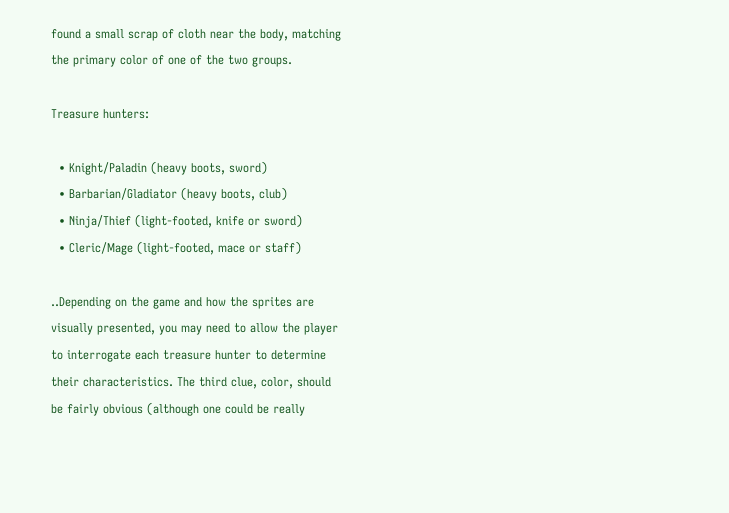found a small scrap of cloth near the body, matching the primary color of one of the two groups.

Treasure hunters:

  • Knight/Paladin (heavy boots, sword)
  • Barbarian/Gladiator (heavy boots, club)
  • Ninja/Thief (light-footed, knife or sword)
  • Cleric/Mage (light-footed, mace or staff)

..Depending on the game and how the sprites are visually presented, you may need to allow the player to interrogate each treasure hunter to determine their characteristics. The third clue, color, should be fairly obvious (although one could be really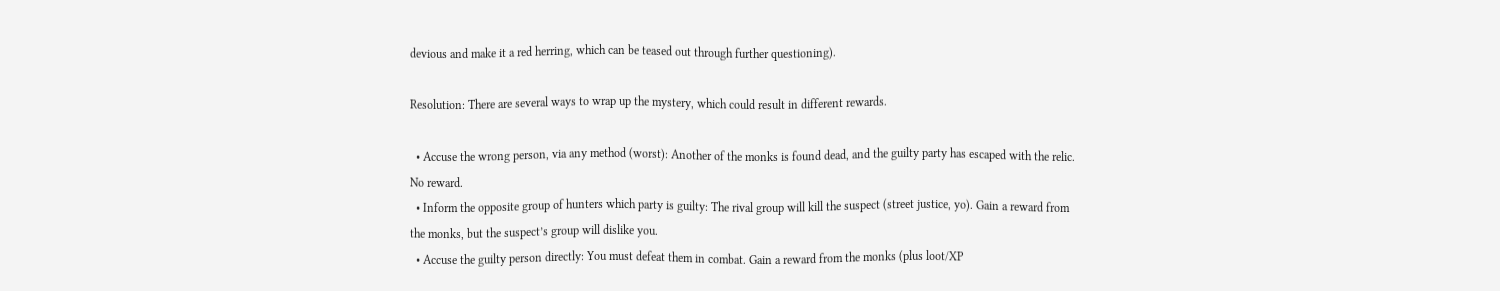devious and make it a red herring, which can be teased out through further questioning).

Resolution: There are several ways to wrap up the mystery, which could result in different rewards.

  • Accuse the wrong person, via any method (worst): Another of the monks is found dead, and the guilty party has escaped with the relic. No reward.
  • Inform the opposite group of hunters which party is guilty: The rival group will kill the suspect (street justice, yo). Gain a reward from the monks, but the suspect’s group will dislike you.
  • Accuse the guilty person directly: You must defeat them in combat. Gain a reward from the monks (plus loot/XP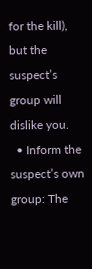for the kill), but the suspect’s group will dislike you.
  • Inform the suspect’s own group: The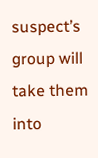suspect’s group will take them into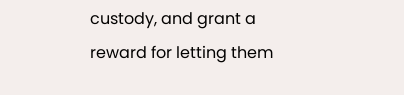custody, and grant a reward for letting them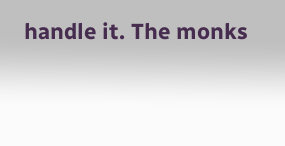handle it. The monks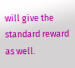will give the standard reward as well.